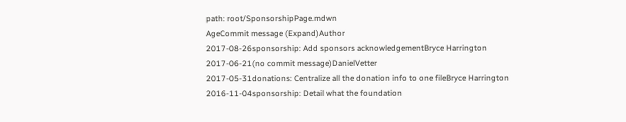path: root/SponsorshipPage.mdwn
AgeCommit message (Expand)Author
2017-08-26sponsorship: Add sponsors acknowledgementBryce Harrington
2017-06-21(no commit message)DanielVetter
2017-05-31donations: Centralize all the donation info to one fileBryce Harrington
2016-11-04sponsorship: Detail what the foundation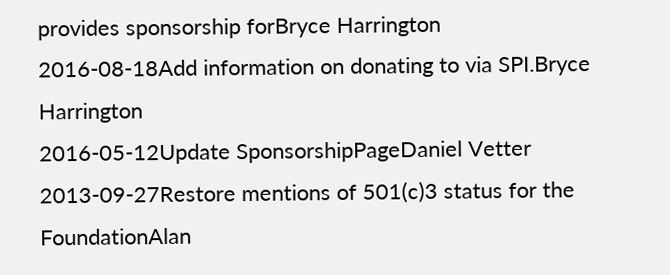provides sponsorship forBryce Harrington
2016-08-18Add information on donating to via SPI.Bryce Harrington
2016-05-12Update SponsorshipPageDaniel Vetter
2013-09-27Restore mentions of 501(c)3 status for the FoundationAlan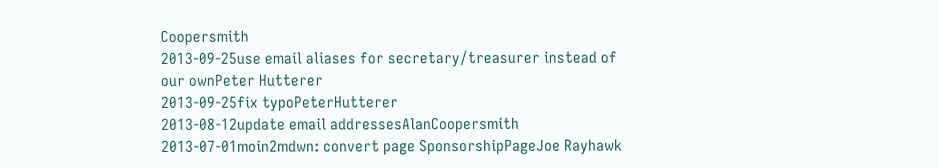Coopersmith
2013-09-25use email aliases for secretary/treasurer instead of our ownPeter Hutterer
2013-09-25fix typoPeterHutterer
2013-08-12update email addressesAlanCoopersmith
2013-07-01moin2mdwn: convert page SponsorshipPageJoe Rayhawk